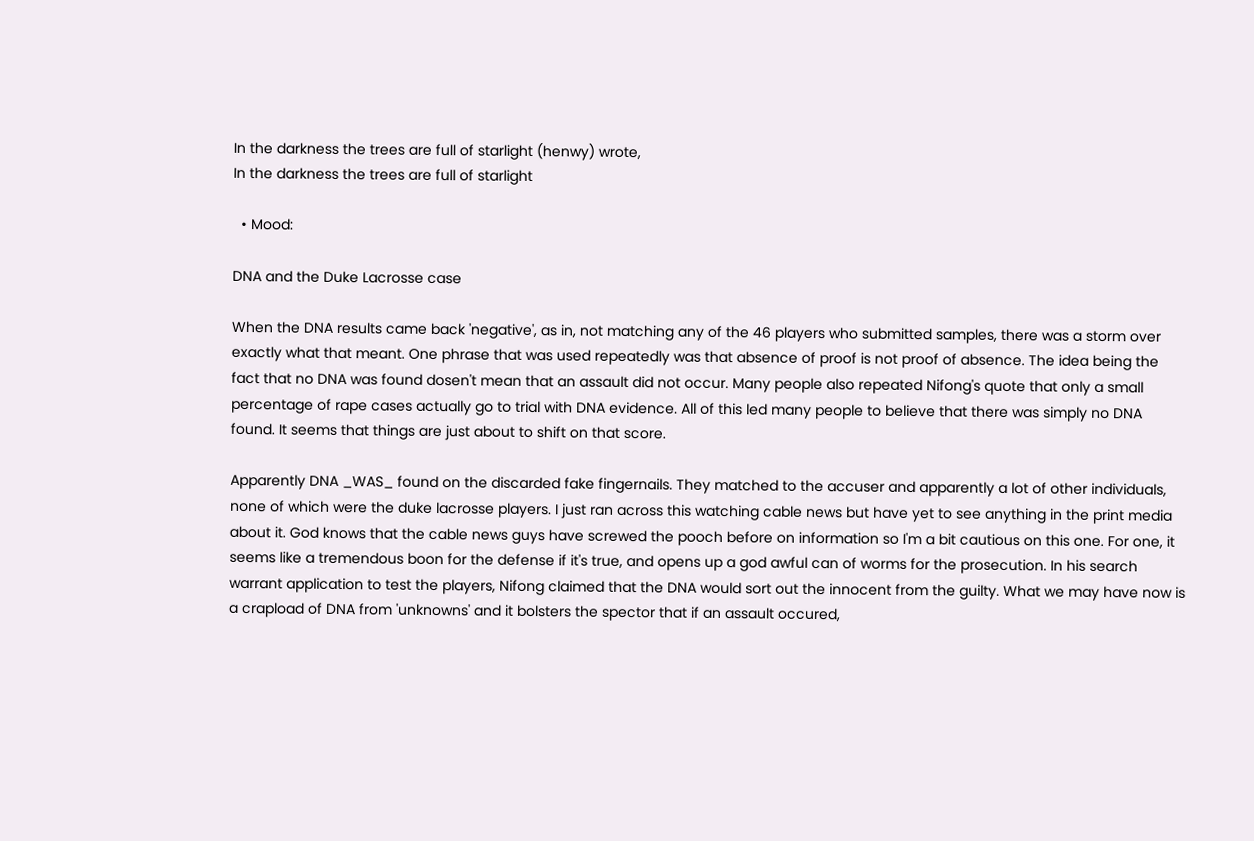In the darkness the trees are full of starlight (henwy) wrote,
In the darkness the trees are full of starlight

  • Mood:

DNA and the Duke Lacrosse case

When the DNA results came back 'negative', as in, not matching any of the 46 players who submitted samples, there was a storm over exactly what that meant. One phrase that was used repeatedly was that absence of proof is not proof of absence. The idea being the fact that no DNA was found dosen't mean that an assault did not occur. Many people also repeated Nifong's quote that only a small percentage of rape cases actually go to trial with DNA evidence. All of this led many people to believe that there was simply no DNA found. It seems that things are just about to shift on that score.

Apparently DNA _WAS_ found on the discarded fake fingernails. They matched to the accuser and apparently a lot of other individuals, none of which were the duke lacrosse players. I just ran across this watching cable news but have yet to see anything in the print media about it. God knows that the cable news guys have screwed the pooch before on information so I'm a bit cautious on this one. For one, it seems like a tremendous boon for the defense if it's true, and opens up a god awful can of worms for the prosecution. In his search warrant application to test the players, Nifong claimed that the DNA would sort out the innocent from the guilty. What we may have now is a crapload of DNA from 'unknowns' and it bolsters the spector that if an assault occured,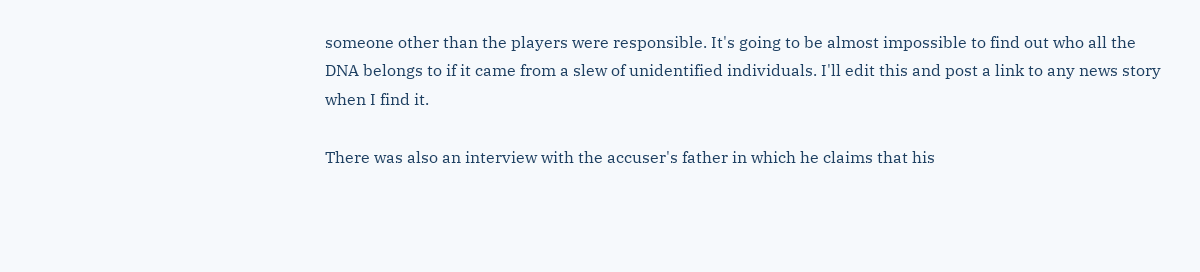someone other than the players were responsible. It's going to be almost impossible to find out who all the DNA belongs to if it came from a slew of unidentified individuals. I'll edit this and post a link to any news story when I find it.

There was also an interview with the accuser's father in which he claims that his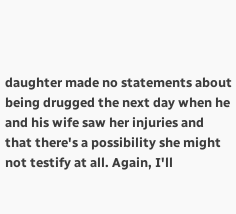daughter made no statements about being drugged the next day when he and his wife saw her injuries and that there's a possibility she might not testify at all. Again, I'll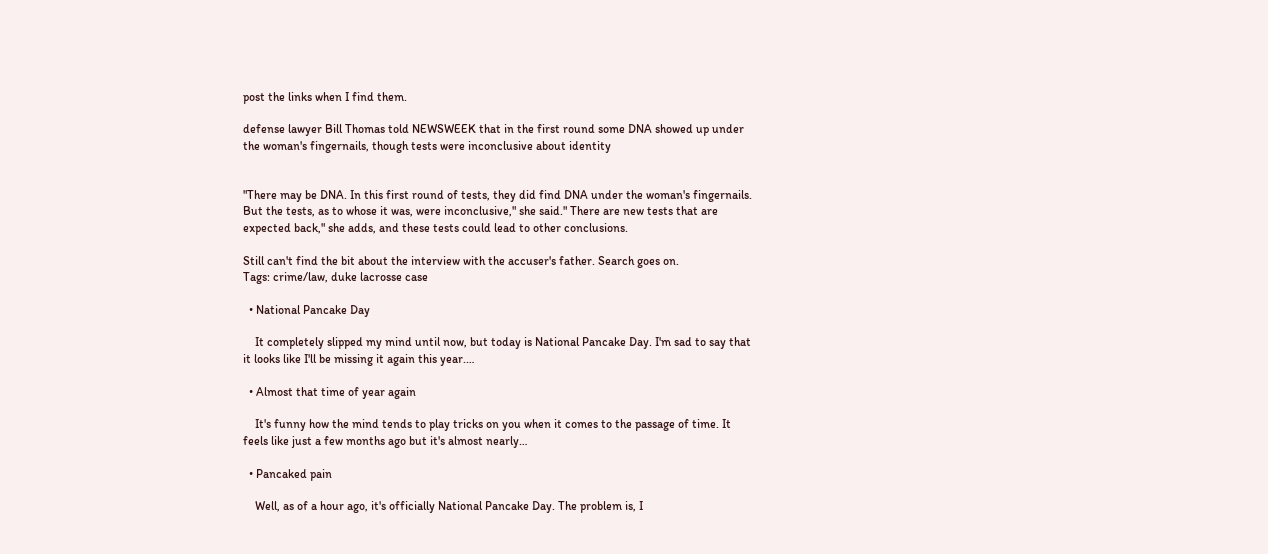post the links when I find them.

defense lawyer Bill Thomas told NEWSWEEK that in the first round some DNA showed up under the woman's fingernails, though tests were inconclusive about identity


"There may be DNA. In this first round of tests, they did find DNA under the woman's fingernails. But the tests, as to whose it was, were inconclusive," she said." There are new tests that are expected back," she adds, and these tests could lead to other conclusions.

Still can't find the bit about the interview with the accuser's father. Search goes on.
Tags: crime/law, duke lacrosse case

  • National Pancake Day

    It completely slipped my mind until now, but today is National Pancake Day. I'm sad to say that it looks like I'll be missing it again this year.…

  • Almost that time of year again

    It's funny how the mind tends to play tricks on you when it comes to the passage of time. It feels like just a few months ago but it's almost nearly…

  • Pancaked pain

    Well, as of a hour ago, it's officially National Pancake Day. The problem is, I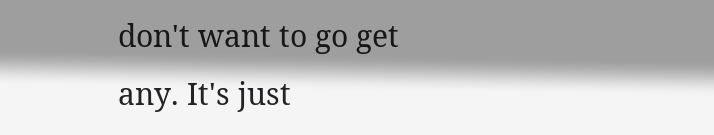don't want to go get any. It's just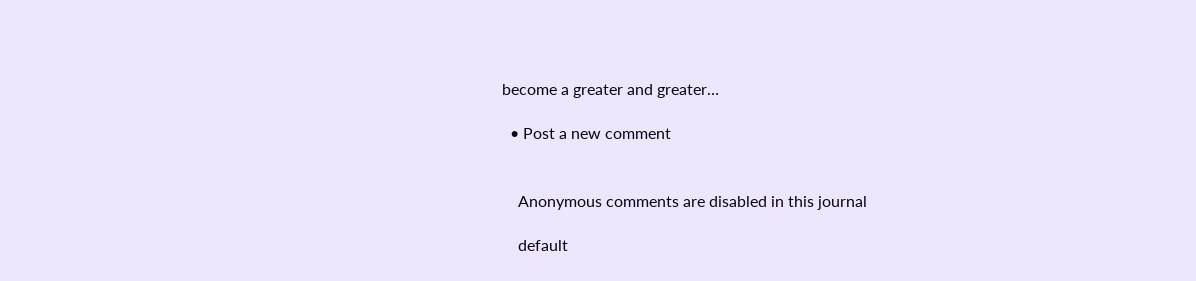become a greater and greater…

  • Post a new comment


    Anonymous comments are disabled in this journal

    default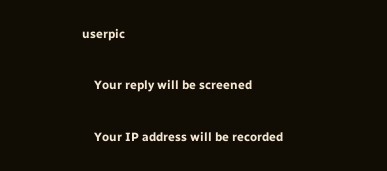userpic

    Your reply will be screened

    Your IP address will be recorded